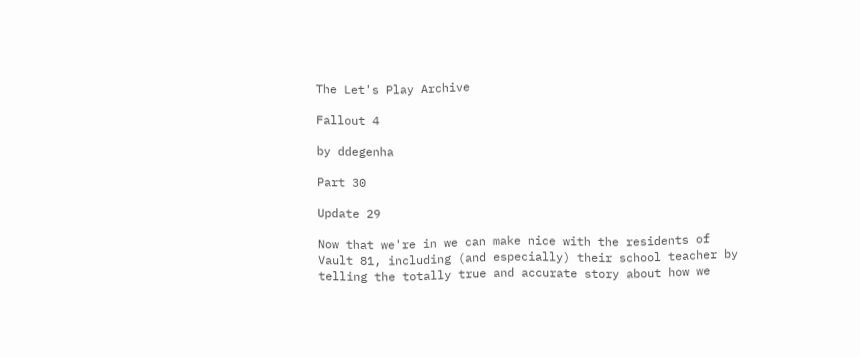The Let's Play Archive

Fallout 4

by ddegenha

Part 30

Update 29

Now that we're in we can make nice with the residents of Vault 81, including (and especially) their school teacher by telling the totally true and accurate story about how we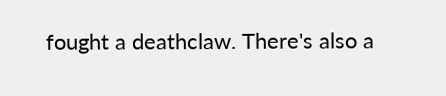fought a deathclaw. There's also a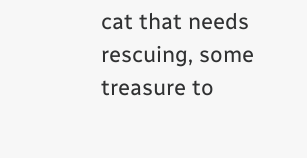cat that needs rescuing, some treasure to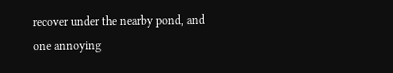recover under the nearby pond, and one annoying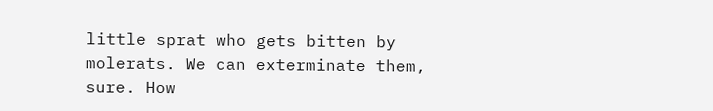little sprat who gets bitten by molerats. We can exterminate them, sure. How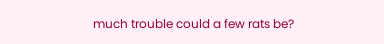much trouble could a few rats be?